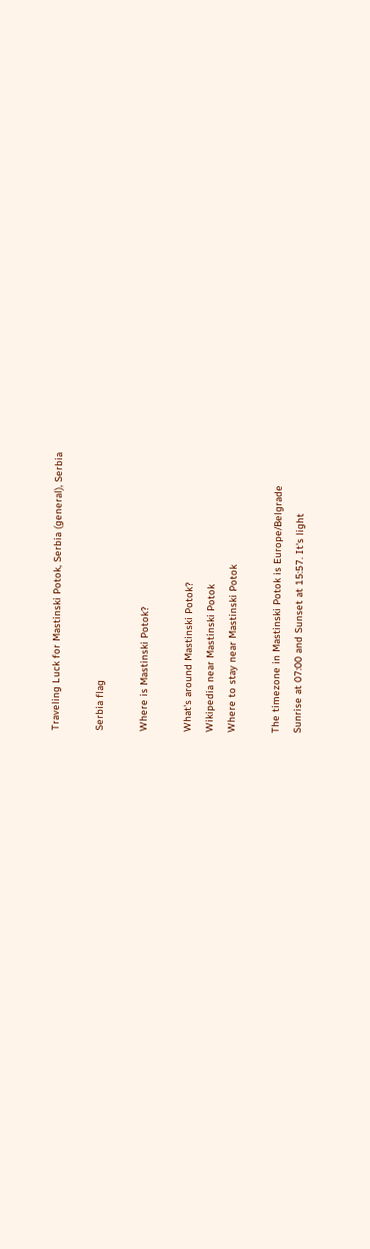Traveling Luck for Mastinski Potok, Serbia (general), Serbia

Serbia flag

Where is Mastinski Potok?

What's around Mastinski Potok?
Wikipedia near Mastinski Potok
Where to stay near Mastinski Potok

The timezone in Mastinski Potok is Europe/Belgrade
Sunrise at 07:00 and Sunset at 15:57. It's light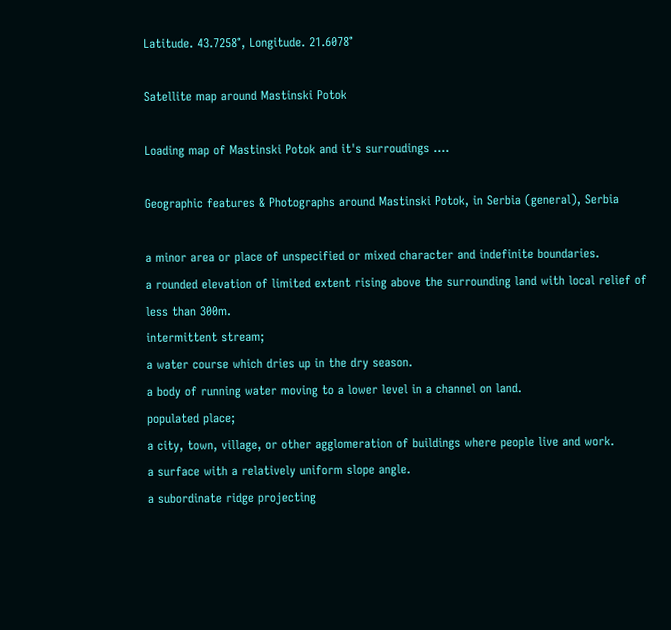Latitude. 43.7258°, Longitude. 21.6078°

Satellite map around Mastinski Potok

Loading map of Mastinski Potok and it's surroudings ....

Geographic features & Photographs around Mastinski Potok, in Serbia (general), Serbia

a minor area or place of unspecified or mixed character and indefinite boundaries.
a rounded elevation of limited extent rising above the surrounding land with local relief of less than 300m.
intermittent stream;
a water course which dries up in the dry season.
a body of running water moving to a lower level in a channel on land.
populated place;
a city, town, village, or other agglomeration of buildings where people live and work.
a surface with a relatively uniform slope angle.
a subordinate ridge projecting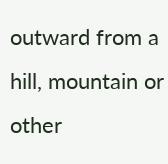outward from a hill, mountain or other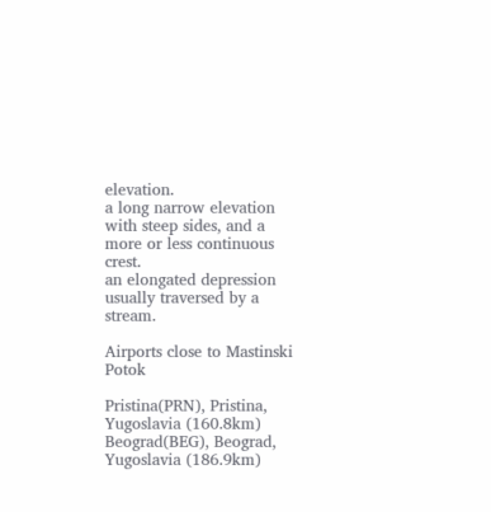elevation.
a long narrow elevation with steep sides, and a more or less continuous crest.
an elongated depression usually traversed by a stream.

Airports close to Mastinski Potok

Pristina(PRN), Pristina, Yugoslavia (160.8km)
Beograd(BEG), Beograd, Yugoslavia (186.9km)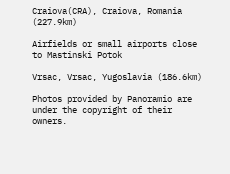Craiova(CRA), Craiova, Romania (227.9km)

Airfields or small airports close to Mastinski Potok

Vrsac, Vrsac, Yugoslavia (186.6km)

Photos provided by Panoramio are under the copyright of their owners.